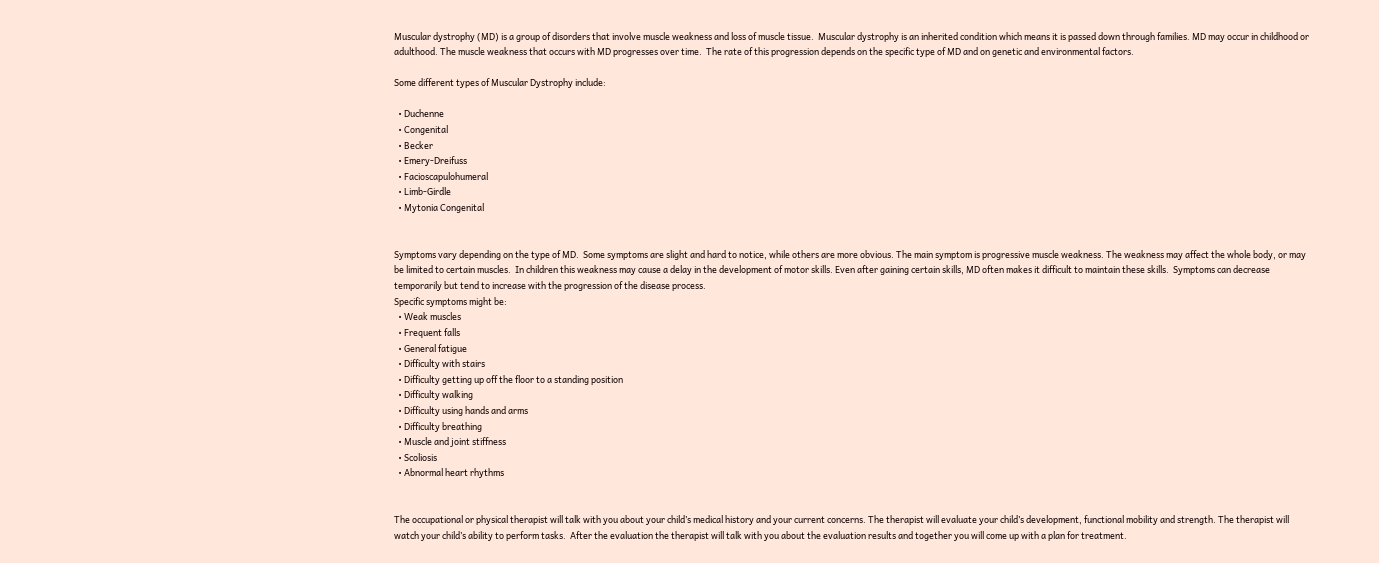Muscular dystrophy (MD) is a group of disorders that involve muscle weakness and loss of muscle tissue.  Muscular dystrophy is an inherited condition which means it is passed down through families. MD may occur in childhood or adulthood. The muscle weakness that occurs with MD progresses over time.  The rate of this progression depends on the specific type of MD and on genetic and environmental factors.

Some different types of Muscular Dystrophy include:

  • Duchenne
  • Congenital
  • Becker
  • Emery-Dreifuss
  • Facioscapulohumeral
  • Limb-Girdle
  • Mytonia Congenital


Symptoms vary depending on the type of MD.  Some symptoms are slight and hard to notice, while others are more obvious. The main symptom is progressive muscle weakness. The weakness may affect the whole body, or may be limited to certain muscles.  In children this weakness may cause a delay in the development of motor skills. Even after gaining certain skills, MD often makes it difficult to maintain these skills.  Symptoms can decrease temporarily but tend to increase with the progression of the disease process.
Specific symptoms might be:
  • Weak muscles
  • Frequent falls
  • General fatigue
  • Difficulty with stairs
  • Difficulty getting up off the floor to a standing position
  • Difficulty walking
  • Difficulty using hands and arms
  • Difficulty breathing
  • Muscle and joint stiffness
  • Scoliosis
  • Abnormal heart rhythms


The occupational or physical therapist will talk with you about your child’s medical history and your current concerns. The therapist will evaluate your child’s development, functional mobility and strength. The therapist will watch your child’s ability to perform tasks.  After the evaluation the therapist will talk with you about the evaluation results and together you will come up with a plan for treatment.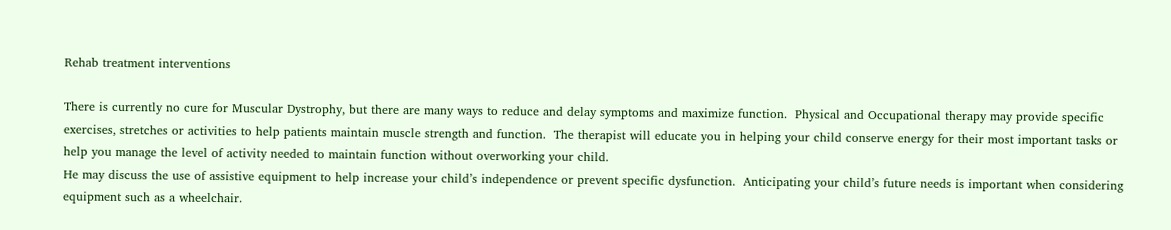Rehab treatment interventions

There is currently no cure for Muscular Dystrophy, but there are many ways to reduce and delay symptoms and maximize function.  Physical and Occupational therapy may provide specific exercises, stretches or activities to help patients maintain muscle strength and function.  The therapist will educate you in helping your child conserve energy for their most important tasks or help you manage the level of activity needed to maintain function without overworking your child.
He may discuss the use of assistive equipment to help increase your child’s independence or prevent specific dysfunction.  Anticipating your child’s future needs is important when considering equipment such as a wheelchair.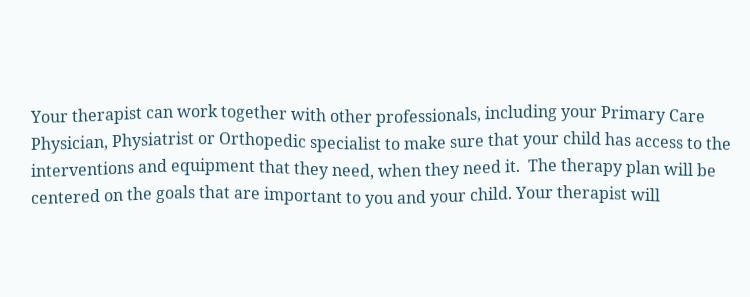Your therapist can work together with other professionals, including your Primary Care Physician, Physiatrist or Orthopedic specialist to make sure that your child has access to the interventions and equipment that they need, when they need it.  The therapy plan will be centered on the goals that are important to you and your child. Your therapist will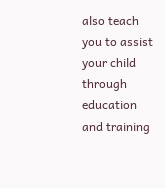also teach you to assist your child through education and training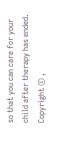so that you can care for your child after therapy has ended.
Copyright © ,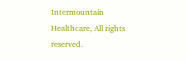Intermountain Healthcare, All rights reserved.